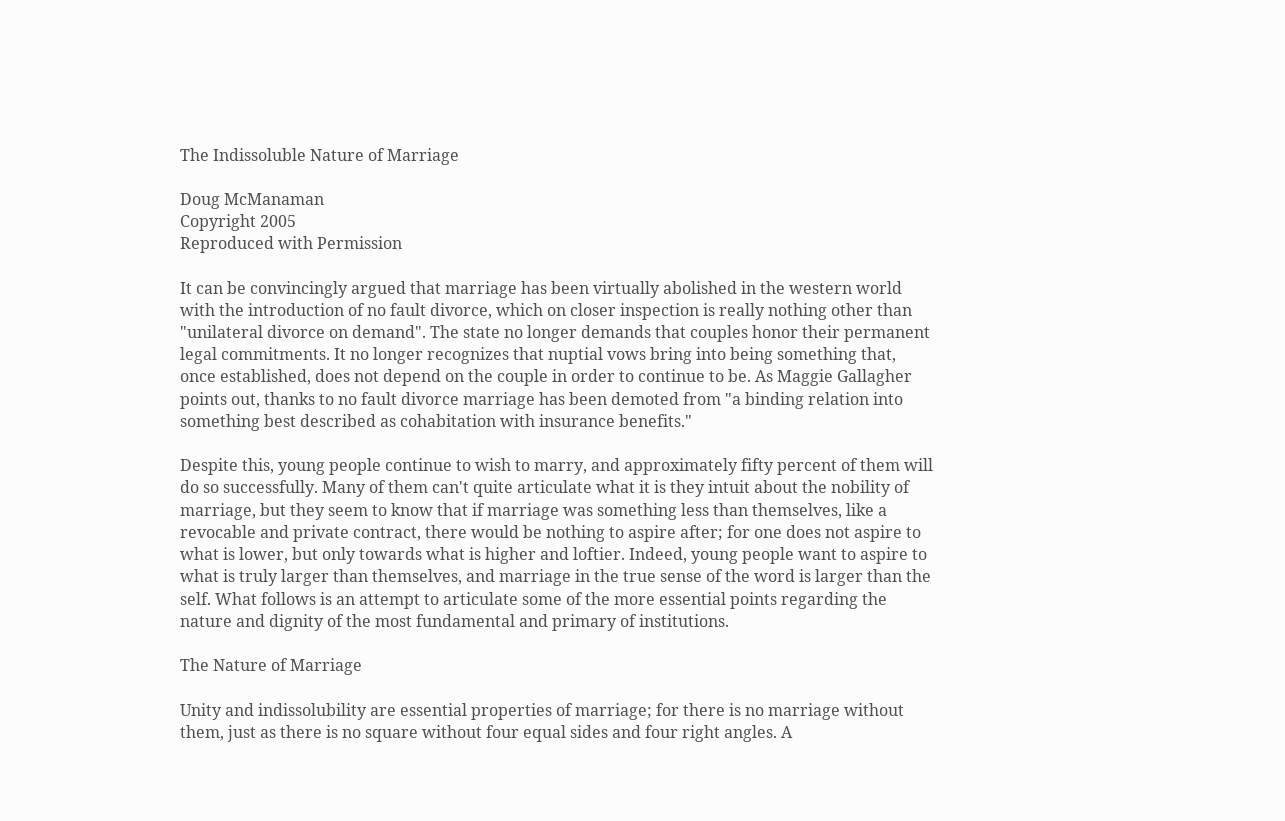The Indissoluble Nature of Marriage

Doug McManaman
Copyright 2005
Reproduced with Permission

It can be convincingly argued that marriage has been virtually abolished in the western world with the introduction of no fault divorce, which on closer inspection is really nothing other than "unilateral divorce on demand". The state no longer demands that couples honor their permanent legal commitments. It no longer recognizes that nuptial vows bring into being something that, once established, does not depend on the couple in order to continue to be. As Maggie Gallagher points out, thanks to no fault divorce marriage has been demoted from "a binding relation into something best described as cohabitation with insurance benefits."

Despite this, young people continue to wish to marry, and approximately fifty percent of them will do so successfully. Many of them can't quite articulate what it is they intuit about the nobility of marriage, but they seem to know that if marriage was something less than themselves, like a revocable and private contract, there would be nothing to aspire after; for one does not aspire to what is lower, but only towards what is higher and loftier. Indeed, young people want to aspire to what is truly larger than themselves, and marriage in the true sense of the word is larger than the self. What follows is an attempt to articulate some of the more essential points regarding the nature and dignity of the most fundamental and primary of institutions.

The Nature of Marriage

Unity and indissolubility are essential properties of marriage; for there is no marriage without them, just as there is no square without four equal sides and four right angles. A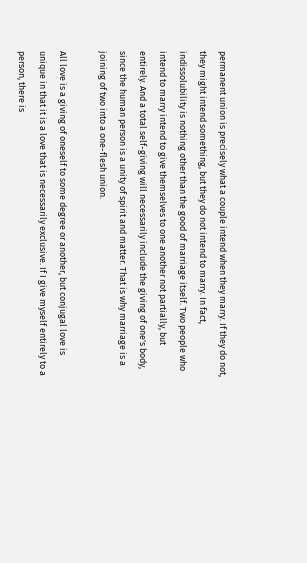permanent union is precisely what a couple intend when they marry. If they do not, they might intend something, but they do not intend to marry. In fact, indissolubility is nothing other than the good of marriage itself. Two people who intend to marry intend to give themselves to one another not partially, but entirely. And a total self-giving will necessarily include the giving of one's body, since the human person is a unity of spirit and matter. That is why marriage is a joining of two into a one-flesh union.

All love is a giving of oneself to some degree or another, but conjugal love is unique in that it is a love that is necessarily exclusive. If I give myself entirely to a person, there is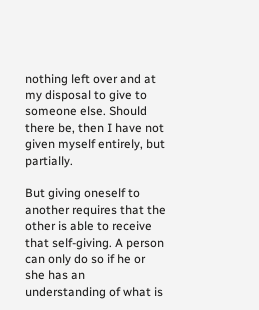nothing left over and at my disposal to give to someone else. Should there be, then I have not given myself entirely, but partially.

But giving oneself to another requires that the other is able to receive that self-giving. A person can only do so if he or she has an understanding of what is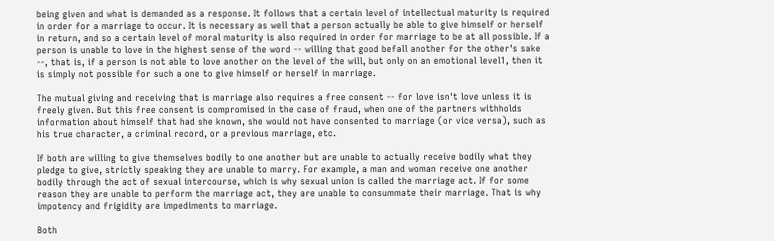being given and what is demanded as a response. It follows that a certain level of intellectual maturity is required in order for a marriage to occur. It is necessary as well that a person actually be able to give himself or herself in return, and so a certain level of moral maturity is also required in order for marriage to be at all possible. If a person is unable to love in the highest sense of the word -- willing that good befall another for the other's sake --, that is, if a person is not able to love another on the level of the will, but only on an emotional level1, then it is simply not possible for such a one to give himself or herself in marriage.

The mutual giving and receiving that is marriage also requires a free consent -- for love isn't love unless it is freely given. But this free consent is compromised in the case of fraud, when one of the partners withholds information about himself that had she known, she would not have consented to marriage (or vice versa), such as his true character, a criminal record, or a previous marriage, etc.

If both are willing to give themselves bodily to one another but are unable to actually receive bodily what they pledge to give, strictly speaking they are unable to marry. For example, a man and woman receive one another bodily through the act of sexual intercourse, which is why sexual union is called the marriage act. If for some reason they are unable to perform the marriage act, they are unable to consummate their marriage. That is why impotency and frigidity are impediments to marriage.

Both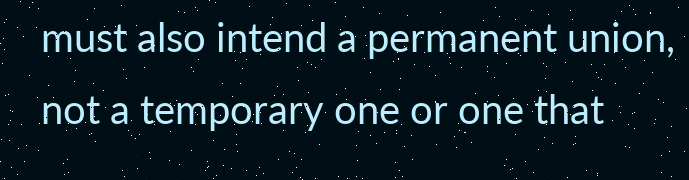must also intend a permanent union, not a temporary one or one that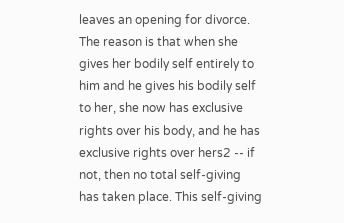leaves an opening for divorce. The reason is that when she gives her bodily self entirely to him and he gives his bodily self to her, she now has exclusive rights over his body, and he has exclusive rights over hers2 -- if not, then no total self-giving has taken place. This self-giving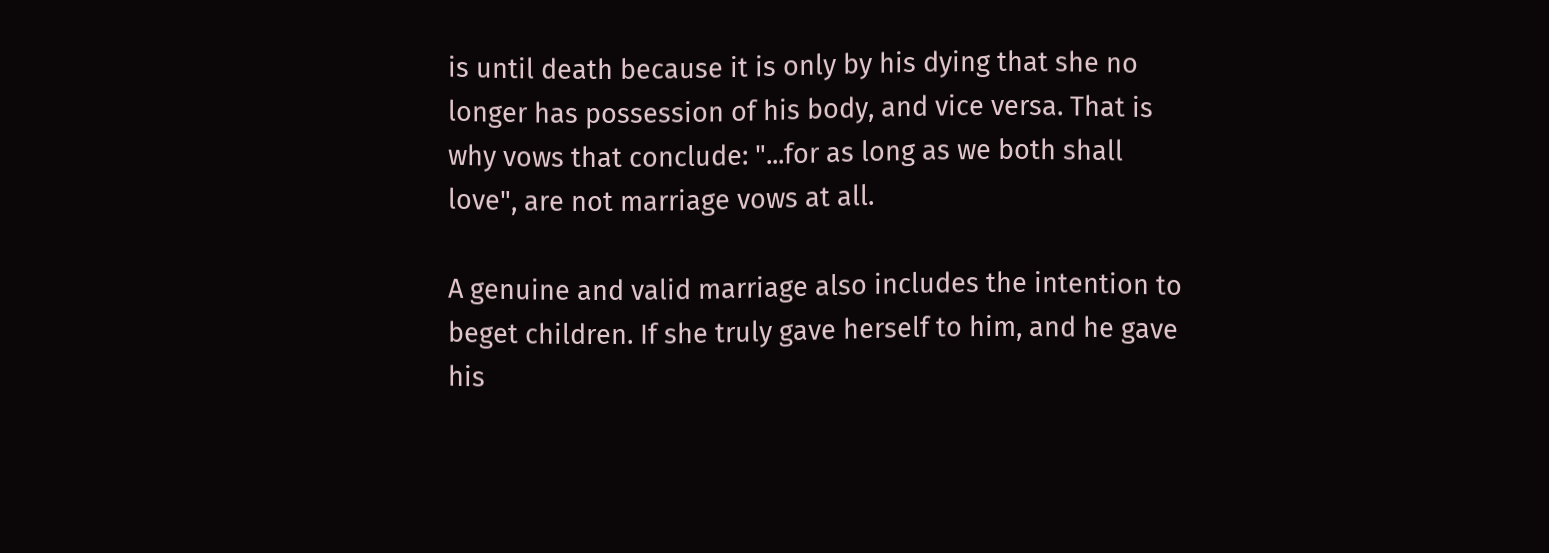is until death because it is only by his dying that she no longer has possession of his body, and vice versa. That is why vows that conclude: "...for as long as we both shall love", are not marriage vows at all.

A genuine and valid marriage also includes the intention to beget children. If she truly gave herself to him, and he gave his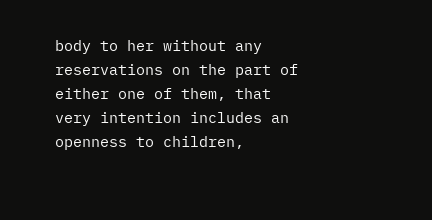body to her without any reservations on the part of either one of them, that very intention includes an openness to children,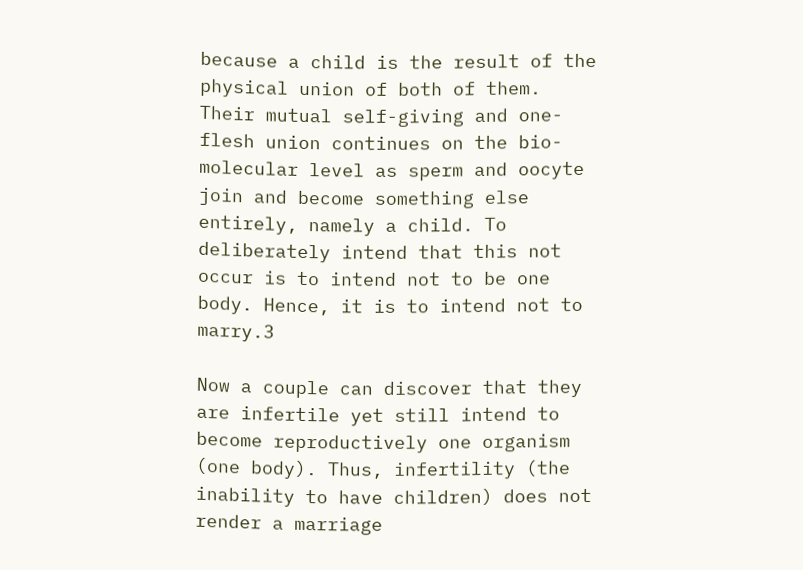because a child is the result of the physical union of both of them. Their mutual self-giving and one-flesh union continues on the bio-molecular level as sperm and oocyte join and become something else entirely, namely a child. To deliberately intend that this not occur is to intend not to be one body. Hence, it is to intend not to marry.3

Now a couple can discover that they are infertile yet still intend to become reproductively one organism (one body). Thus, infertility (the inability to have children) does not render a marriage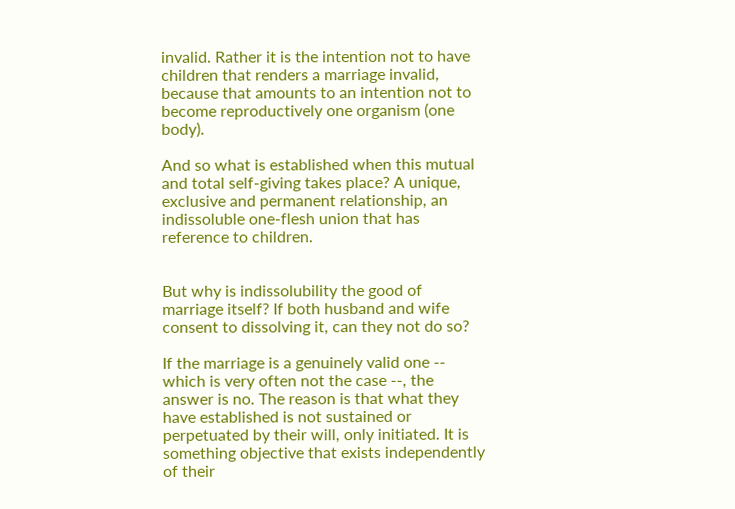invalid. Rather it is the intention not to have children that renders a marriage invalid, because that amounts to an intention not to become reproductively one organism (one body).

And so what is established when this mutual and total self-giving takes place? A unique, exclusive and permanent relationship, an indissoluble one-flesh union that has reference to children.


But why is indissolubility the good of marriage itself? If both husband and wife consent to dissolving it, can they not do so?

If the marriage is a genuinely valid one -- which is very often not the case --, the answer is no. The reason is that what they have established is not sustained or perpetuated by their will, only initiated. It is something objective that exists independently of their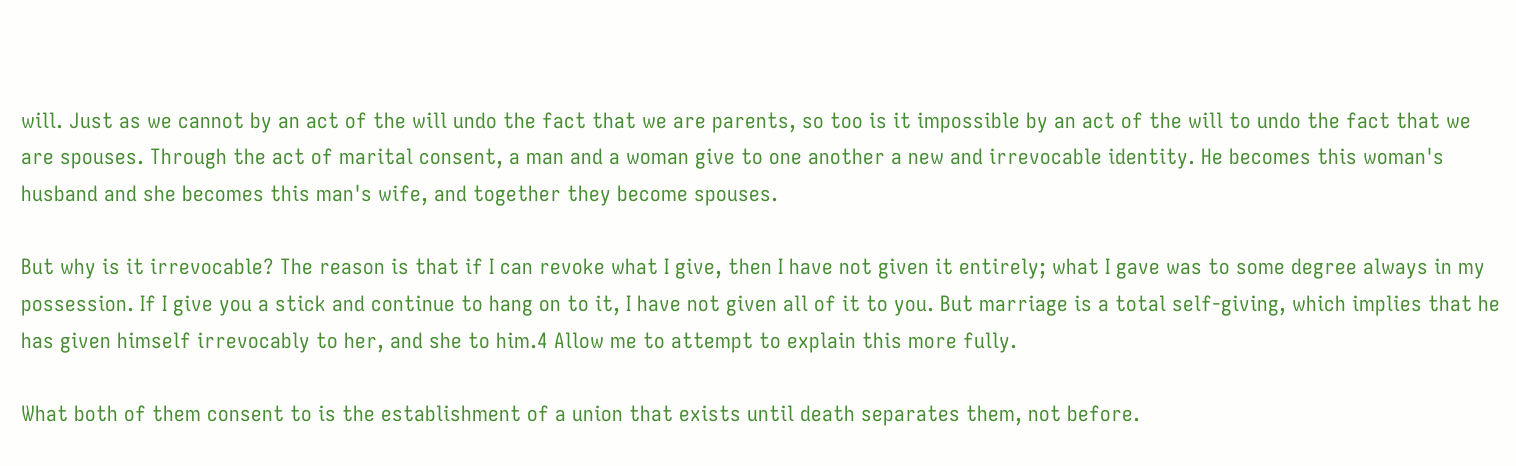will. Just as we cannot by an act of the will undo the fact that we are parents, so too is it impossible by an act of the will to undo the fact that we are spouses. Through the act of marital consent, a man and a woman give to one another a new and irrevocable identity. He becomes this woman's husband and she becomes this man's wife, and together they become spouses.

But why is it irrevocable? The reason is that if I can revoke what I give, then I have not given it entirely; what I gave was to some degree always in my possession. If I give you a stick and continue to hang on to it, I have not given all of it to you. But marriage is a total self-giving, which implies that he has given himself irrevocably to her, and she to him.4 Allow me to attempt to explain this more fully.

What both of them consent to is the establishment of a union that exists until death separates them, not before.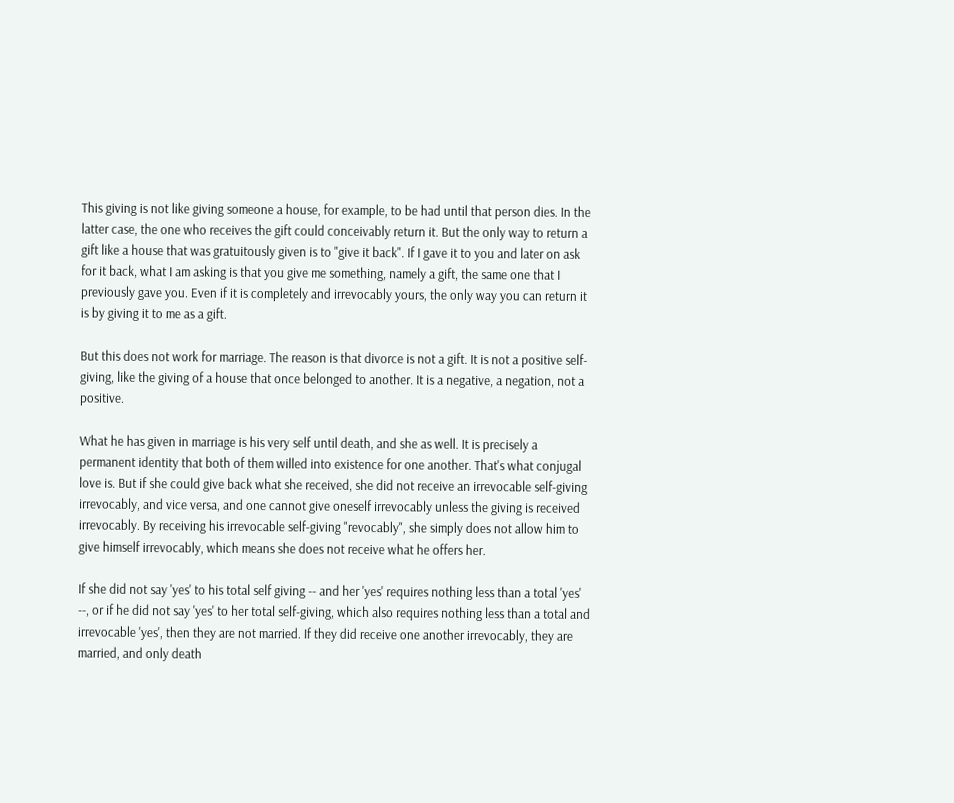This giving is not like giving someone a house, for example, to be had until that person dies. In the latter case, the one who receives the gift could conceivably return it. But the only way to return a gift like a house that was gratuitously given is to "give it back". If I gave it to you and later on ask for it back, what I am asking is that you give me something, namely a gift, the same one that I previously gave you. Even if it is completely and irrevocably yours, the only way you can return it is by giving it to me as a gift.

But this does not work for marriage. The reason is that divorce is not a gift. It is not a positive self-giving, like the giving of a house that once belonged to another. It is a negative, a negation, not a positive.

What he has given in marriage is his very self until death, and she as well. It is precisely a permanent identity that both of them willed into existence for one another. That's what conjugal love is. But if she could give back what she received, she did not receive an irrevocable self-giving irrevocably, and vice versa, and one cannot give oneself irrevocably unless the giving is received irrevocably. By receiving his irrevocable self-giving "revocably", she simply does not allow him to give himself irrevocably, which means she does not receive what he offers her.

If she did not say 'yes' to his total self giving -- and her 'yes' requires nothing less than a total 'yes' --, or if he did not say 'yes' to her total self-giving, which also requires nothing less than a total and irrevocable 'yes', then they are not married. If they did receive one another irrevocably, they are married, and only death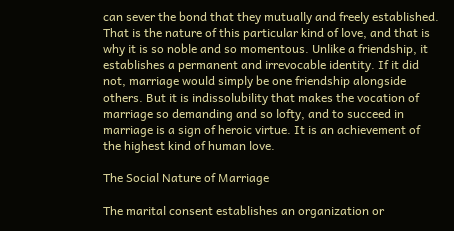can sever the bond that they mutually and freely established. That is the nature of this particular kind of love, and that is why it is so noble and so momentous. Unlike a friendship, it establishes a permanent and irrevocable identity. If it did not, marriage would simply be one friendship alongside others. But it is indissolubility that makes the vocation of marriage so demanding and so lofty, and to succeed in marriage is a sign of heroic virtue. It is an achievement of the highest kind of human love.

The Social Nature of Marriage

The marital consent establishes an organization or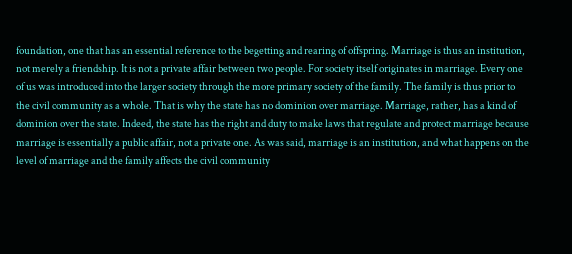foundation, one that has an essential reference to the begetting and rearing of offspring. Marriage is thus an institution, not merely a friendship. It is not a private affair between two people. For society itself originates in marriage. Every one of us was introduced into the larger society through the more primary society of the family. The family is thus prior to the civil community as a whole. That is why the state has no dominion over marriage. Marriage, rather, has a kind of dominion over the state. Indeed, the state has the right and duty to make laws that regulate and protect marriage because marriage is essentially a public affair, not a private one. As was said, marriage is an institution, and what happens on the level of marriage and the family affects the civil community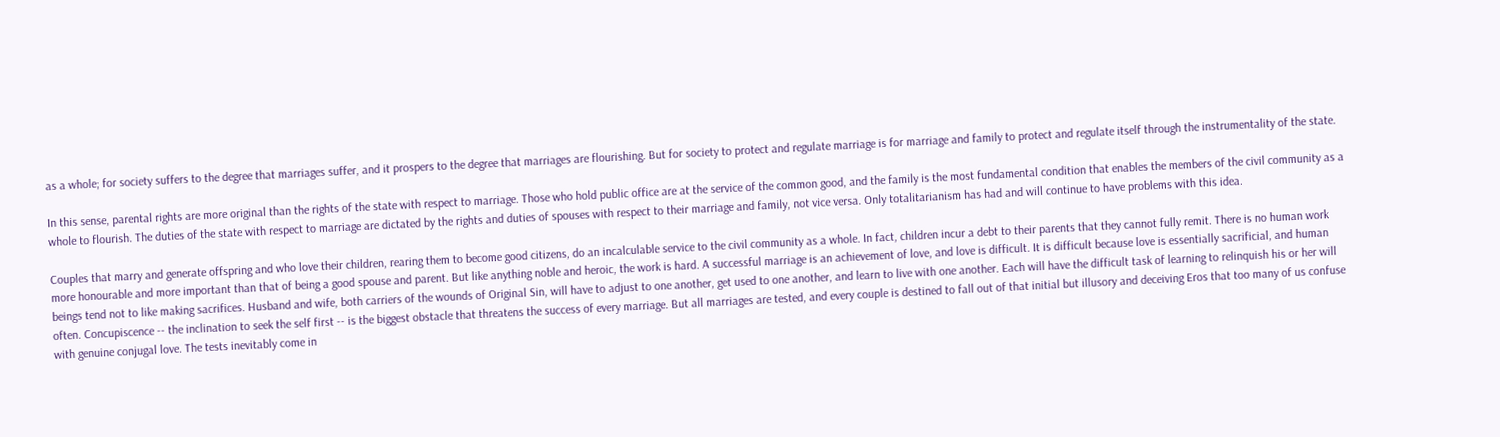as a whole; for society suffers to the degree that marriages suffer, and it prospers to the degree that marriages are flourishing. But for society to protect and regulate marriage is for marriage and family to protect and regulate itself through the instrumentality of the state.

In this sense, parental rights are more original than the rights of the state with respect to marriage. Those who hold public office are at the service of the common good, and the family is the most fundamental condition that enables the members of the civil community as a whole to flourish. The duties of the state with respect to marriage are dictated by the rights and duties of spouses with respect to their marriage and family, not vice versa. Only totalitarianism has had and will continue to have problems with this idea.

Couples that marry and generate offspring and who love their children, rearing them to become good citizens, do an incalculable service to the civil community as a whole. In fact, children incur a debt to their parents that they cannot fully remit. There is no human work more honourable and more important than that of being a good spouse and parent. But like anything noble and heroic, the work is hard. A successful marriage is an achievement of love, and love is difficult. It is difficult because love is essentially sacrificial, and human beings tend not to like making sacrifices. Husband and wife, both carriers of the wounds of Original Sin, will have to adjust to one another, get used to one another, and learn to live with one another. Each will have the difficult task of learning to relinquish his or her will often. Concupiscence -- the inclination to seek the self first -- is the biggest obstacle that threatens the success of every marriage. But all marriages are tested, and every couple is destined to fall out of that initial but illusory and deceiving Eros that too many of us confuse with genuine conjugal love. The tests inevitably come in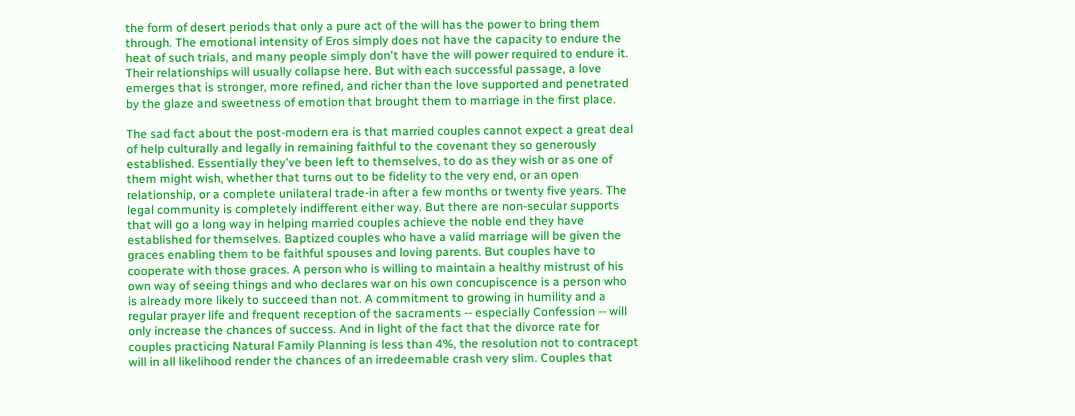the form of desert periods that only a pure act of the will has the power to bring them through. The emotional intensity of Eros simply does not have the capacity to endure the heat of such trials, and many people simply don't have the will power required to endure it. Their relationships will usually collapse here. But with each successful passage, a love emerges that is stronger, more refined, and richer than the love supported and penetrated by the glaze and sweetness of emotion that brought them to marriage in the first place.

The sad fact about the post-modern era is that married couples cannot expect a great deal of help culturally and legally in remaining faithful to the covenant they so generously established. Essentially they've been left to themselves, to do as they wish or as one of them might wish, whether that turns out to be fidelity to the very end, or an open relationship, or a complete unilateral trade-in after a few months or twenty five years. The legal community is completely indifferent either way. But there are non-secular supports that will go a long way in helping married couples achieve the noble end they have established for themselves. Baptized couples who have a valid marriage will be given the graces enabling them to be faithful spouses and loving parents. But couples have to cooperate with those graces. A person who is willing to maintain a healthy mistrust of his own way of seeing things and who declares war on his own concupiscence is a person who is already more likely to succeed than not. A commitment to growing in humility and a regular prayer life and frequent reception of the sacraments -- especially Confession -- will only increase the chances of success. And in light of the fact that the divorce rate for couples practicing Natural Family Planning is less than 4%, the resolution not to contracept will in all likelihood render the chances of an irredeemable crash very slim. Couples that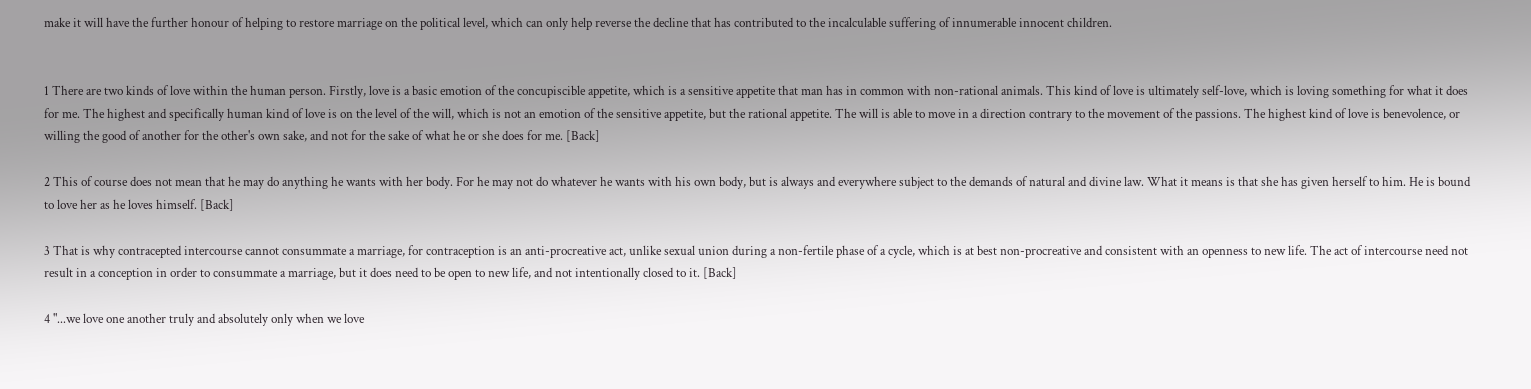make it will have the further honour of helping to restore marriage on the political level, which can only help reverse the decline that has contributed to the incalculable suffering of innumerable innocent children.


1 There are two kinds of love within the human person. Firstly, love is a basic emotion of the concupiscible appetite, which is a sensitive appetite that man has in common with non-rational animals. This kind of love is ultimately self-love, which is loving something for what it does for me. The highest and specifically human kind of love is on the level of the will, which is not an emotion of the sensitive appetite, but the rational appetite. The will is able to move in a direction contrary to the movement of the passions. The highest kind of love is benevolence, or willing the good of another for the other's own sake, and not for the sake of what he or she does for me. [Back]

2 This of course does not mean that he may do anything he wants with her body. For he may not do whatever he wants with his own body, but is always and everywhere subject to the demands of natural and divine law. What it means is that she has given herself to him. He is bound to love her as he loves himself. [Back]

3 That is why contracepted intercourse cannot consummate a marriage, for contraception is an anti-procreative act, unlike sexual union during a non-fertile phase of a cycle, which is at best non-procreative and consistent with an openness to new life. The act of intercourse need not result in a conception in order to consummate a marriage, but it does need to be open to new life, and not intentionally closed to it. [Back]

4 "...we love one another truly and absolutely only when we love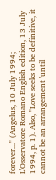forever..." (Angelus, 10 July 1994; L'Osservatore Romano English edition, 13 July 1994, p. 1). Also, "Love seeks to be definitive, it cannot be an arrangement 'until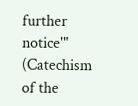further notice'" (Catechism of the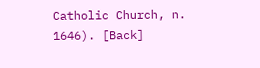Catholic Church, n. 1646). [Back]